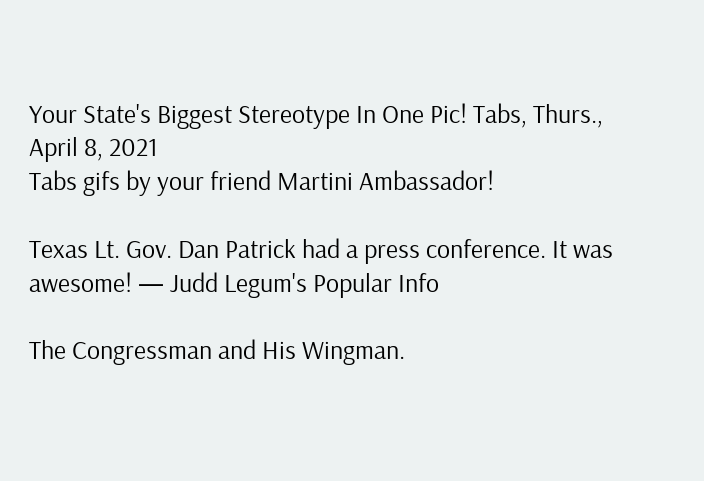Your State's Biggest Stereotype In One Pic! Tabs, Thurs., April 8, 2021
Tabs gifs by your friend Martini Ambassador!

Texas Lt. Gov. Dan Patrick had a press conference. It was awesome! — Judd Legum's Popular Info

The Congressman and His Wingman.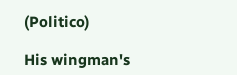(Politico)

His wingman's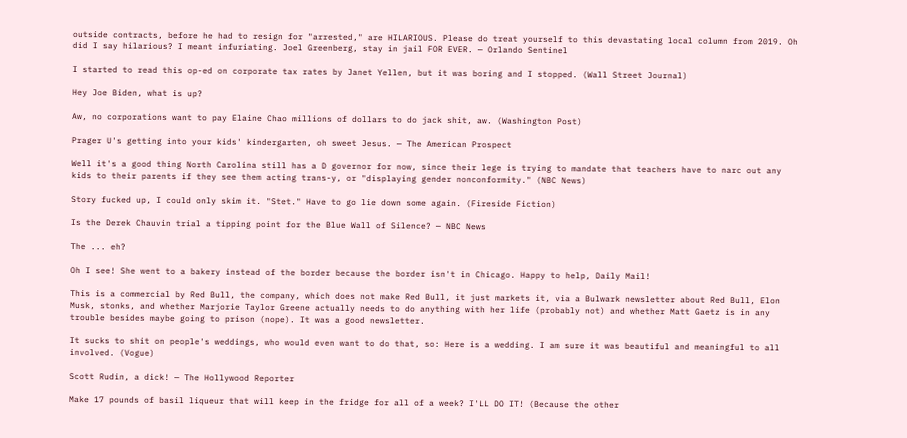outside contracts, before he had to resign for "arrested," are HILARIOUS. Please do treat yourself to this devastating local column from 2019. Oh did I say hilarious? I meant infuriating. Joel Greenberg, stay in jail FOR EVER. — Orlando Sentinel

I started to read this op-ed on corporate tax rates by Janet Yellen, but it was boring and I stopped. (Wall Street Journal)

Hey Joe Biden, what is up?

Aw, no corporations want to pay Elaine Chao millions of dollars to do jack shit, aw. (Washington Post)

Prager U's getting into your kids' kindergarten, oh sweet Jesus. — The American Prospect

Well it's a good thing North Carolina still has a D governor for now, since their lege is trying to mandate that teachers have to narc out any kids to their parents if they see them acting trans-y, or "displaying gender nonconformity." (NBC News)

Story fucked up, I could only skim it. "Stet." Have to go lie down some again. (Fireside Fiction)

Is the Derek Chauvin trial a tipping point for the Blue Wall of Silence? — NBC News

The ... eh?

Oh I see! She went to a bakery instead of the border because the border isn't in Chicago. Happy to help, Daily Mail!

This is a commercial by Red Bull, the company, which does not make Red Bull, it just markets it, via a Bulwark newsletter about Red Bull, Elon Musk, stonks, and whether Marjorie Taylor Greene actually needs to do anything with her life (probably not) and whether Matt Gaetz is in any trouble besides maybe going to prison (nope). It was a good newsletter.

It sucks to shit on people's weddings, who would even want to do that, so: Here is a wedding. I am sure it was beautiful and meaningful to all involved. (Vogue)

Scott Rudin, a dick! — The Hollywood Reporter

Make 17 pounds of basil liqueur that will keep in the fridge for all of a week? I'LL DO IT! (Because the other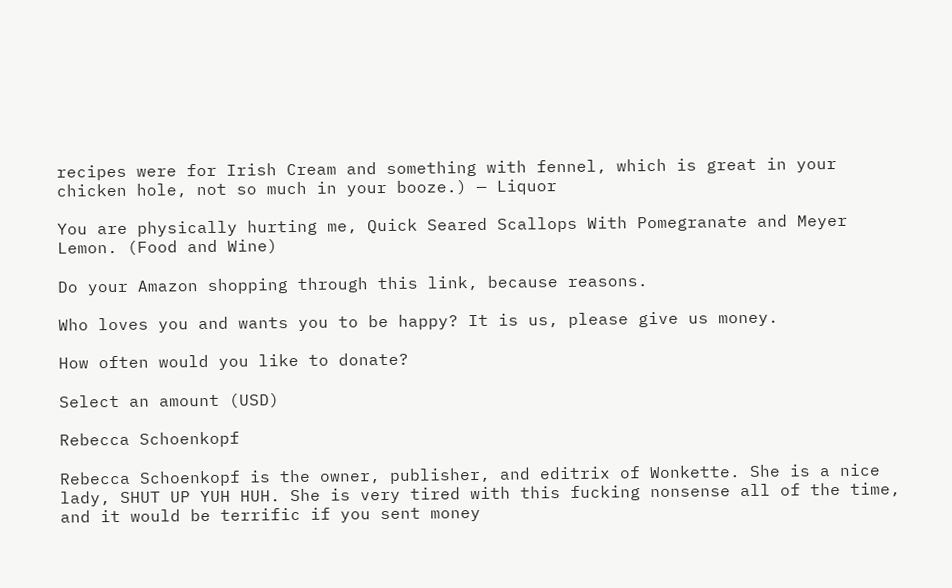recipes were for Irish Cream and something with fennel, which is great in your chicken hole, not so much in your booze.) — Liquor

You are physically hurting me, Quick Seared Scallops With Pomegranate and Meyer Lemon. (Food and Wine)

Do your Amazon shopping through this link, because reasons.

Who loves you and wants you to be happy? It is us, please give us money.

How often would you like to donate?

Select an amount (USD)

Rebecca Schoenkopf

Rebecca Schoenkopf is the owner, publisher, and editrix of Wonkette. She is a nice lady, SHUT UP YUH HUH. She is very tired with this fucking nonsense all of the time, and it would be terrific if you sent money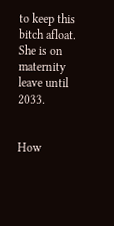to keep this bitch afloat. She is on maternity leave until 2033.


How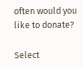often would you like to donate?

Select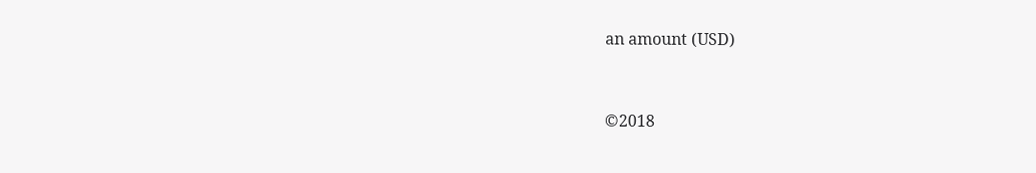an amount (USD)


©2018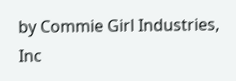by Commie Girl Industries, Inc